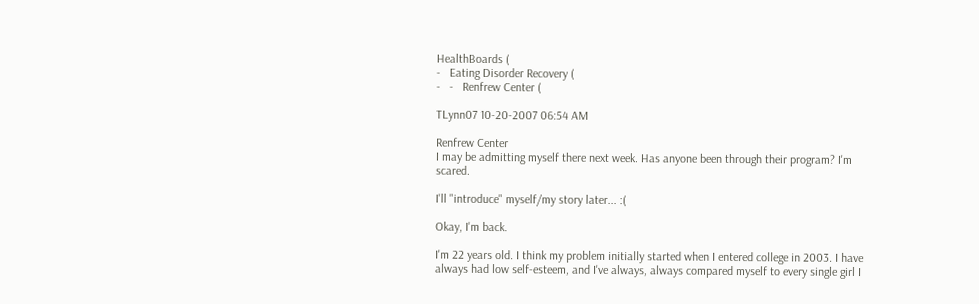HealthBoards (
-   Eating Disorder Recovery (
-   -   Renfrew Center (

TLynn07 10-20-2007 06:54 AM

Renfrew Center
I may be admitting myself there next week. Has anyone been through their program? I'm scared.

I'll "introduce" myself/my story later... :(

Okay, I'm back.

I'm 22 years old. I think my problem initially started when I entered college in 2003. I have always had low self-esteem, and I've always, always compared myself to every single girl I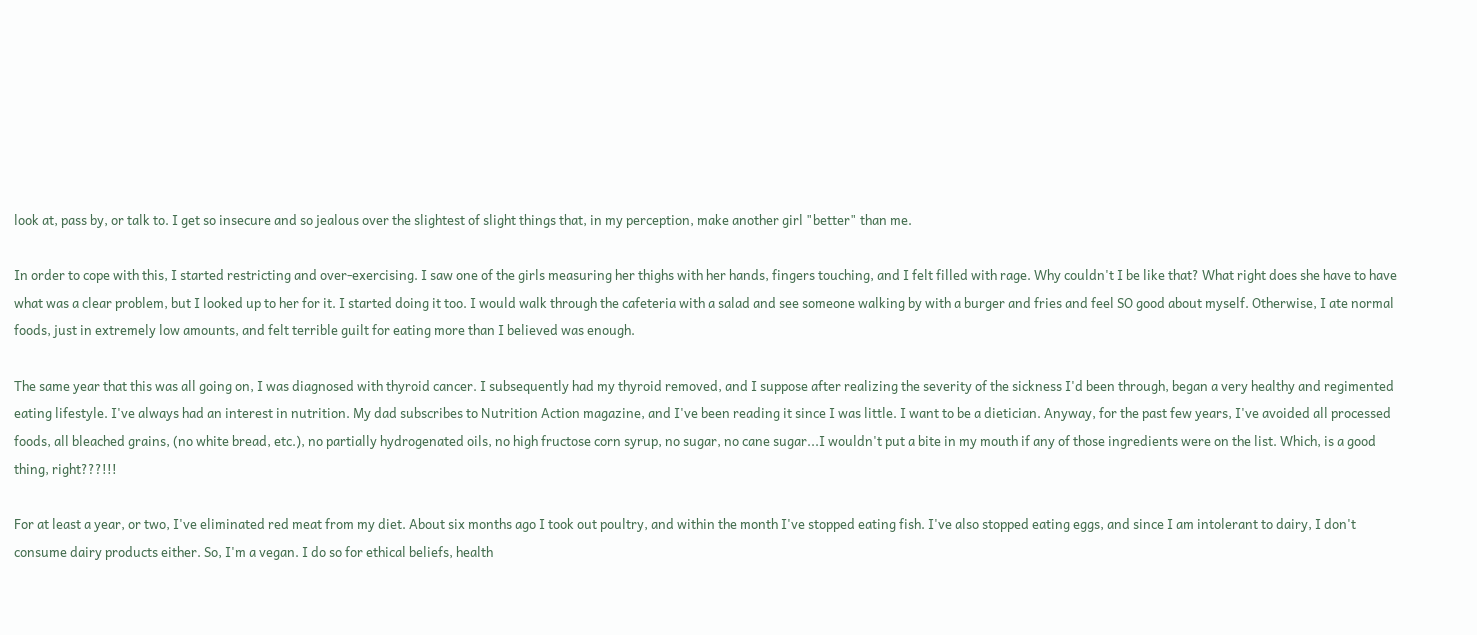look at, pass by, or talk to. I get so insecure and so jealous over the slightest of slight things that, in my perception, make another girl "better" than me.

In order to cope with this, I started restricting and over-exercising. I saw one of the girls measuring her thighs with her hands, fingers touching, and I felt filled with rage. Why couldn't I be like that? What right does she have to have what was a clear problem, but I looked up to her for it. I started doing it too. I would walk through the cafeteria with a salad and see someone walking by with a burger and fries and feel SO good about myself. Otherwise, I ate normal foods, just in extremely low amounts, and felt terrible guilt for eating more than I believed was enough.

The same year that this was all going on, I was diagnosed with thyroid cancer. I subsequently had my thyroid removed, and I suppose after realizing the severity of the sickness I'd been through, began a very healthy and regimented eating lifestyle. I've always had an interest in nutrition. My dad subscribes to Nutrition Action magazine, and I've been reading it since I was little. I want to be a dietician. Anyway, for the past few years, I've avoided all processed foods, all bleached grains, (no white bread, etc.), no partially hydrogenated oils, no high fructose corn syrup, no sugar, no cane sugar...I wouldn't put a bite in my mouth if any of those ingredients were on the list. Which, is a good thing, right???!!!

For at least a year, or two, I've eliminated red meat from my diet. About six months ago I took out poultry, and within the month I've stopped eating fish. I've also stopped eating eggs, and since I am intolerant to dairy, I don't consume dairy products either. So, I'm a vegan. I do so for ethical beliefs, health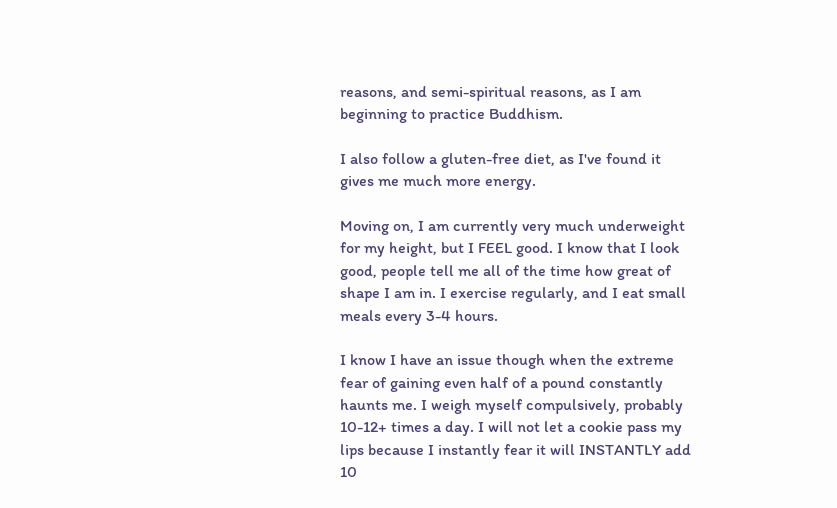reasons, and semi-spiritual reasons, as I am beginning to practice Buddhism.

I also follow a gluten-free diet, as I've found it gives me much more energy.

Moving on, I am currently very much underweight for my height, but I FEEL good. I know that I look good, people tell me all of the time how great of shape I am in. I exercise regularly, and I eat small meals every 3-4 hours.

I know I have an issue though when the extreme fear of gaining even half of a pound constantly haunts me. I weigh myself compulsively, probably 10-12+ times a day. I will not let a cookie pass my lips because I instantly fear it will INSTANTLY add 10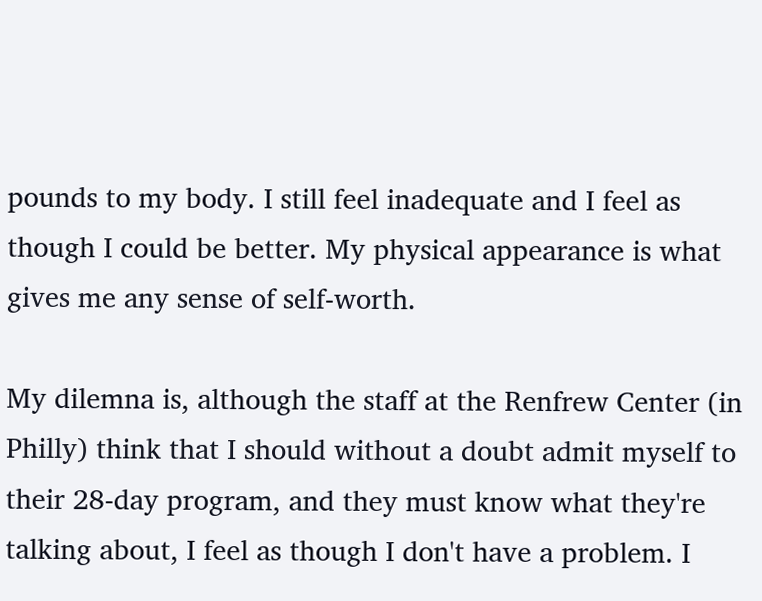pounds to my body. I still feel inadequate and I feel as though I could be better. My physical appearance is what gives me any sense of self-worth.

My dilemna is, although the staff at the Renfrew Center (in Philly) think that I should without a doubt admit myself to their 28-day program, and they must know what they're talking about, I feel as though I don't have a problem. I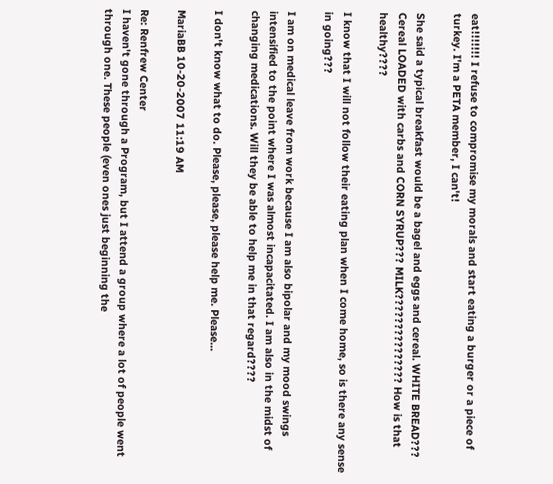eat!!!!!!! I refuse to compromise my morals and start eating a burger or a piece of turkey. I'm a PETA member, I can't!

She said a typical breakfast would be a bagel and eggs and cereal. WHITE BREAD??? Cereal LOADED with carbs and CORN SYRUP??? MILK??????????????? How is that healthy????

I know that I will not follow their eating plan when I come home, so is there any sense in going???

I am on medical leave from work because I am also bipolar and my mood swings intensified to the point where I was almost incapacitated. I am also in the midst of changing medications. Will they be able to help me in that regard????

I don't know what to do. Please, please, please help me. Please...

MariaBB 10-20-2007 11:19 AM

Re: Renfrew Center
I haven't gone through a Program, but I attend a group where a lot of people went through one. These people (even ones just beginning the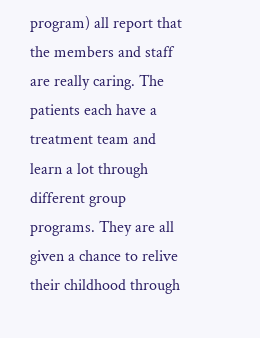program) all report that the members and staff are really caring. The patients each have a treatment team and learn a lot through different group programs. They are all given a chance to relive their childhood through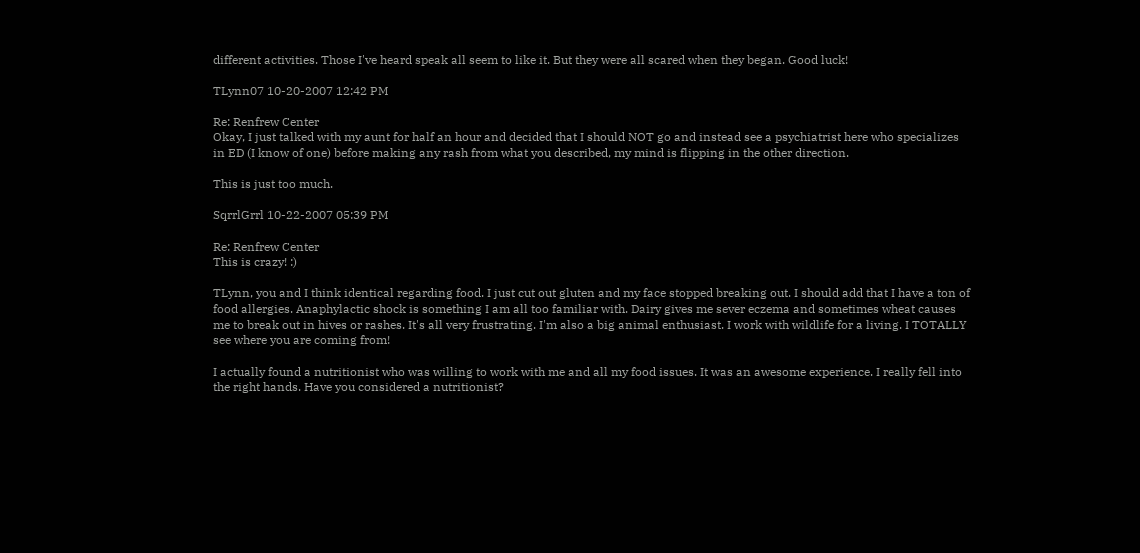different activities. Those I've heard speak all seem to like it. But they were all scared when they began. Good luck!

TLynn07 10-20-2007 12:42 PM

Re: Renfrew Center
Okay, I just talked with my aunt for half an hour and decided that I should NOT go and instead see a psychiatrist here who specializes in ED (I know of one) before making any rash from what you described, my mind is flipping in the other direction.

This is just too much.

SqrrlGrrl 10-22-2007 05:39 PM

Re: Renfrew Center
This is crazy! :)

TLynn, you and I think identical regarding food. I just cut out gluten and my face stopped breaking out. I should add that I have a ton of food allergies. Anaphylactic shock is something I am all too familiar with. Dairy gives me sever eczema and sometimes wheat causes me to break out in hives or rashes. It's all very frustrating. I'm also a big animal enthusiast. I work with wildlife for a living. I TOTALLY see where you are coming from!

I actually found a nutritionist who was willing to work with me and all my food issues. It was an awesome experience. I really fell into the right hands. Have you considered a nutritionist?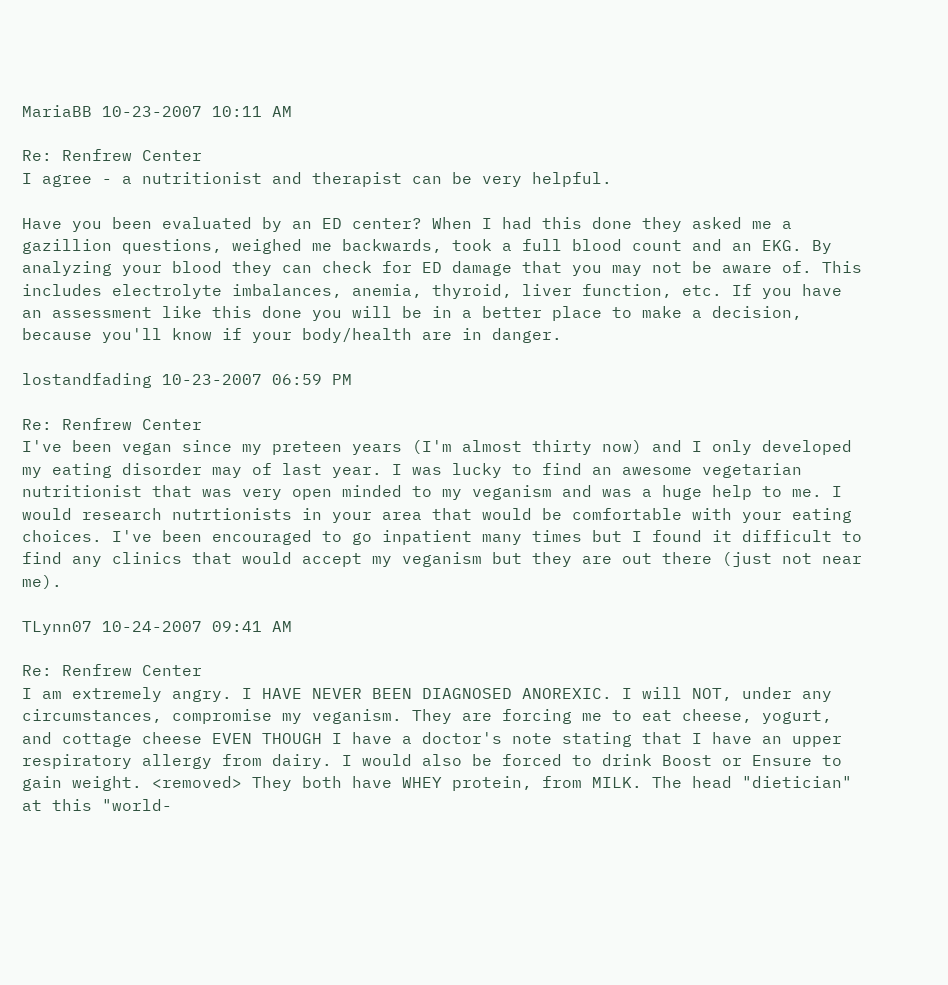MariaBB 10-23-2007 10:11 AM

Re: Renfrew Center
I agree - a nutritionist and therapist can be very helpful.

Have you been evaluated by an ED center? When I had this done they asked me a gazillion questions, weighed me backwards, took a full blood count and an EKG. By analyzing your blood they can check for ED damage that you may not be aware of. This includes electrolyte imbalances, anemia, thyroid, liver function, etc. If you have an assessment like this done you will be in a better place to make a decision, because you'll know if your body/health are in danger.

lostandfading 10-23-2007 06:59 PM

Re: Renfrew Center
I've been vegan since my preteen years (I'm almost thirty now) and I only developed my eating disorder may of last year. I was lucky to find an awesome vegetarian nutritionist that was very open minded to my veganism and was a huge help to me. I would research nutrtionists in your area that would be comfortable with your eating choices. I've been encouraged to go inpatient many times but I found it difficult to find any clinics that would accept my veganism but they are out there (just not near me).

TLynn07 10-24-2007 09:41 AM

Re: Renfrew Center
I am extremely angry. I HAVE NEVER BEEN DIAGNOSED ANOREXIC. I will NOT, under any circumstances, compromise my veganism. They are forcing me to eat cheese, yogurt, and cottage cheese EVEN THOUGH I have a doctor's note stating that I have an upper respiratory allergy from dairy. I would also be forced to drink Boost or Ensure to gain weight. <removed> They both have WHEY protein, from MILK. The head "dietician" at this "world-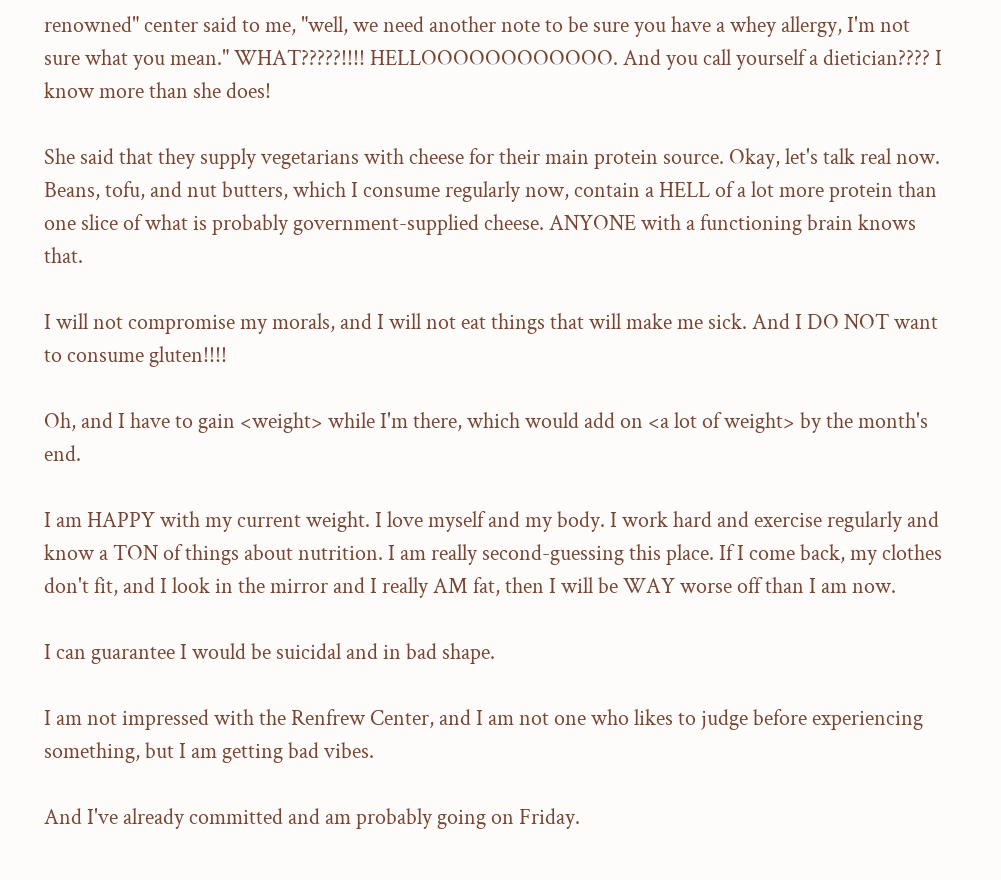renowned" center said to me, "well, we need another note to be sure you have a whey allergy, I'm not sure what you mean." WHAT?????!!!! HELLOOOOOOOOOOOO. And you call yourself a dietician???? I know more than she does!

She said that they supply vegetarians with cheese for their main protein source. Okay, let's talk real now. Beans, tofu, and nut butters, which I consume regularly now, contain a HELL of a lot more protein than one slice of what is probably government-supplied cheese. ANYONE with a functioning brain knows that.

I will not compromise my morals, and I will not eat things that will make me sick. And I DO NOT want to consume gluten!!!!

Oh, and I have to gain <weight> while I'm there, which would add on <a lot of weight> by the month's end.

I am HAPPY with my current weight. I love myself and my body. I work hard and exercise regularly and know a TON of things about nutrition. I am really second-guessing this place. If I come back, my clothes don't fit, and I look in the mirror and I really AM fat, then I will be WAY worse off than I am now.

I can guarantee I would be suicidal and in bad shape.

I am not impressed with the Renfrew Center, and I am not one who likes to judge before experiencing something, but I am getting bad vibes.

And I've already committed and am probably going on Friday.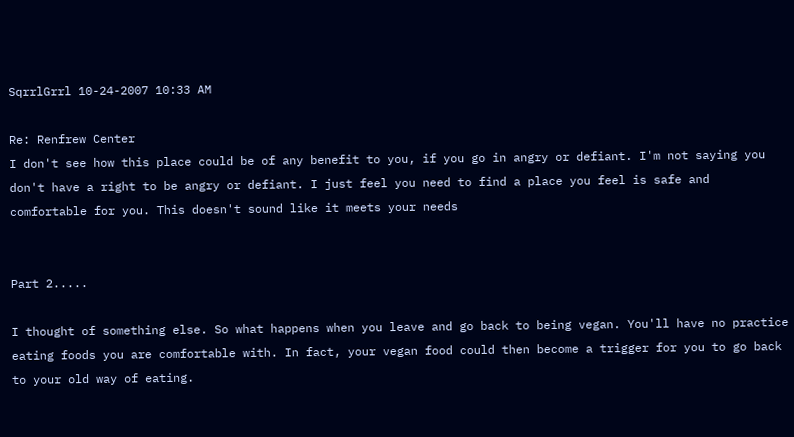SqrrlGrrl 10-24-2007 10:33 AM

Re: Renfrew Center
I don't see how this place could be of any benefit to you, if you go in angry or defiant. I'm not saying you don't have a right to be angry or defiant. I just feel you need to find a place you feel is safe and comfortable for you. This doesn't sound like it meets your needs


Part 2.....

I thought of something else. So what happens when you leave and go back to being vegan. You'll have no practice eating foods you are comfortable with. In fact, your vegan food could then become a trigger for you to go back to your old way of eating.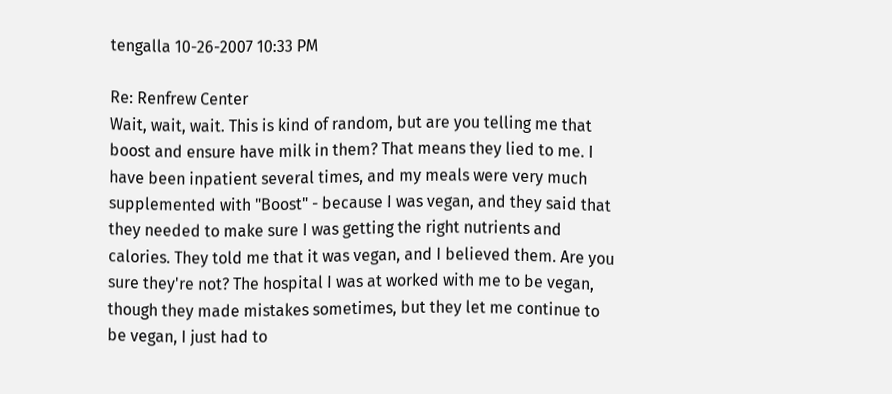tengalla 10-26-2007 10:33 PM

Re: Renfrew Center
Wait, wait, wait. This is kind of random, but are you telling me that boost and ensure have milk in them? That means they lied to me. I have been inpatient several times, and my meals were very much supplemented with "Boost" - because I was vegan, and they said that they needed to make sure I was getting the right nutrients and calories. They told me that it was vegan, and I believed them. Are you sure they're not? The hospital I was at worked with me to be vegan, though they made mistakes sometimes, but they let me continue to be vegan, I just had to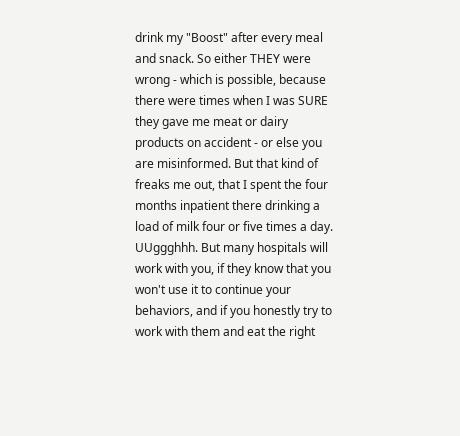drink my "Boost" after every meal and snack. So either THEY were wrong - which is possible, because there were times when I was SURE they gave me meat or dairy products on accident - or else you are misinformed. But that kind of freaks me out, that I spent the four months inpatient there drinking a load of milk four or five times a day. UUggghhh. But many hospitals will work with you, if they know that you won't use it to continue your behaviors, and if you honestly try to work with them and eat the right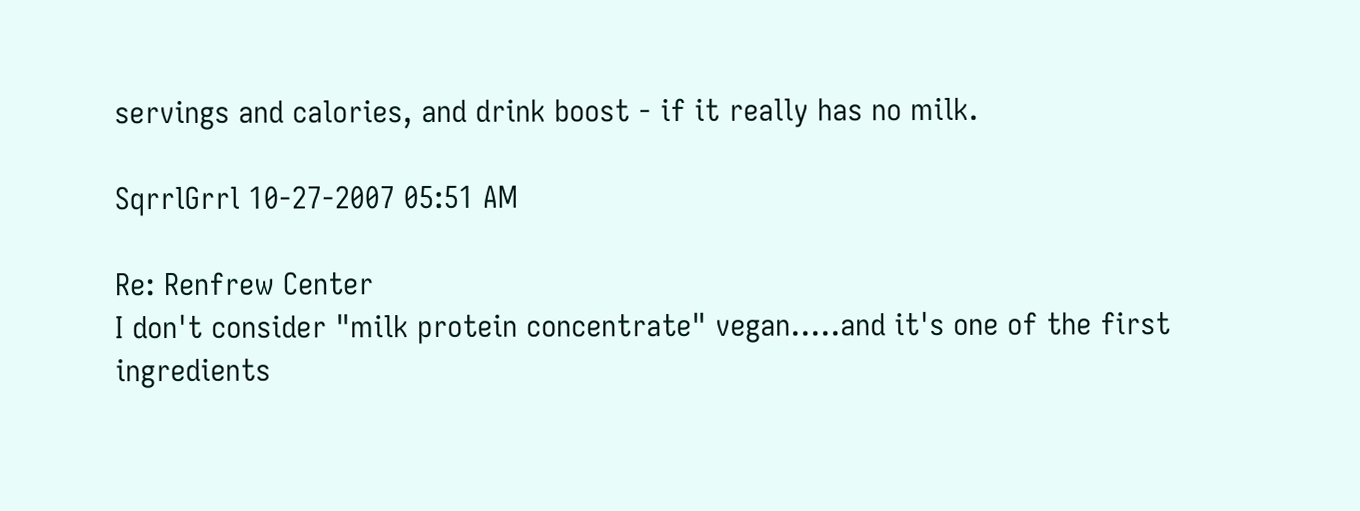servings and calories, and drink boost - if it really has no milk.

SqrrlGrrl 10-27-2007 05:51 AM

Re: Renfrew Center
I don't consider "milk protein concentrate" vegan.....and it's one of the first ingredients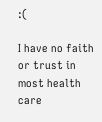:(

I have no faith or trust in most health care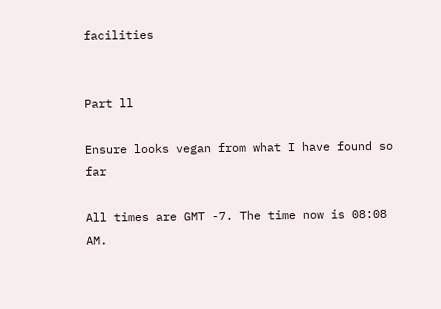facilities


Part ll

Ensure looks vegan from what I have found so far

All times are GMT -7. The time now is 08:08 AM.